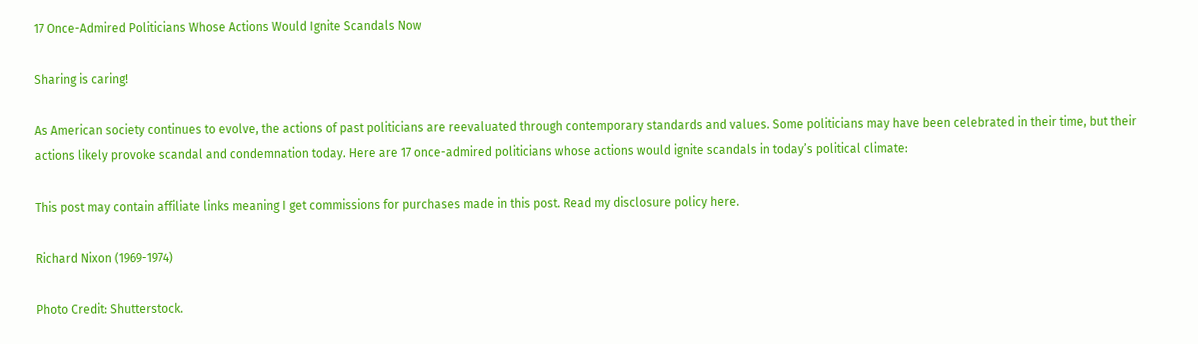17 Once-Admired Politicians Whose Actions Would Ignite Scandals Now

Sharing is caring!

As American society continues to evolve, the actions of past politicians are reevaluated through contemporary standards and values. Some politicians may have been celebrated in their time, but their actions likely provoke scandal and condemnation today. Here are 17 once-admired politicians whose actions would ignite scandals in today’s political climate:

This post may contain affiliate links meaning I get commissions for purchases made in this post. Read my disclosure policy here.

Richard Nixon (1969-1974)

Photo Credit: Shutterstock.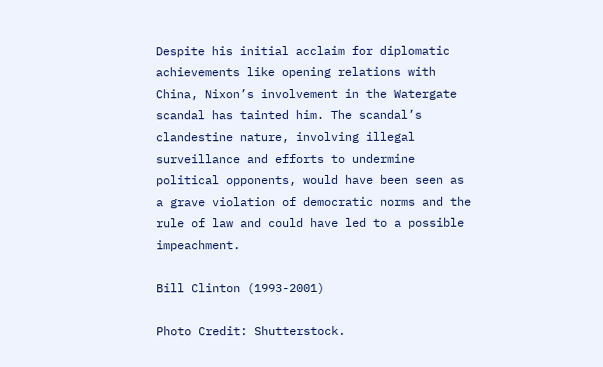Despite his initial acclaim for diplomatic achievements like opening relations with China, Nixon’s involvement in the Watergate scandal has tainted him. The scandal’s clandestine nature, involving illegal surveillance and efforts to undermine political opponents, would have been seen as a grave violation of democratic norms and the rule of law and could have led to a possible impeachment.

Bill Clinton (1993-2001)

Photo Credit: Shutterstock.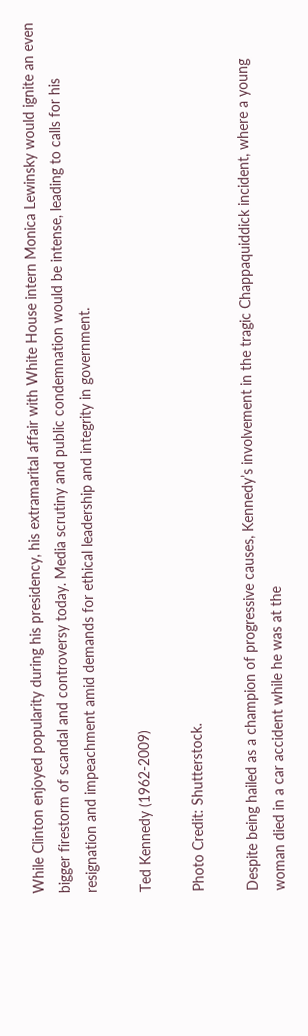While Clinton enjoyed popularity during his presidency, his extramarital affair with White House intern Monica Lewinsky would ignite an even bigger firestorm of scandal and controversy today. Media scrutiny and public condemnation would be intense, leading to calls for his resignation and impeachment amid demands for ethical leadership and integrity in government.

Ted Kennedy (1962-2009)

Photo Credit: Shutterstock.

Despite being hailed as a champion of progressive causes, Kennedy’s involvement in the tragic Chappaquiddick incident, where a young woman died in a car accident while he was at the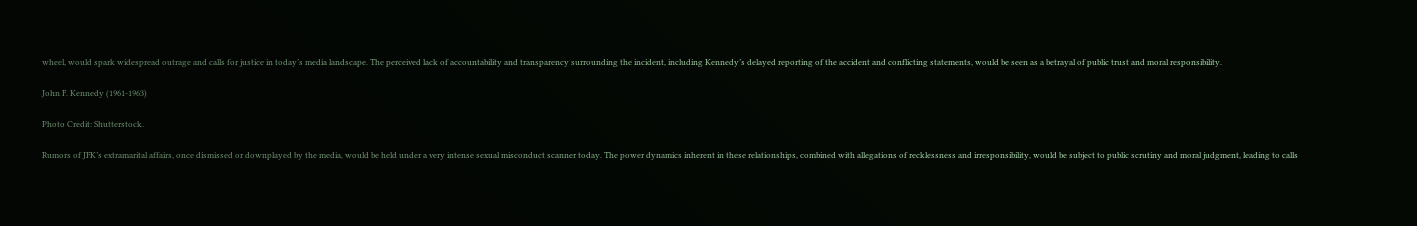wheel, would spark widespread outrage and calls for justice in today’s media landscape. The perceived lack of accountability and transparency surrounding the incident, including Kennedy’s delayed reporting of the accident and conflicting statements, would be seen as a betrayal of public trust and moral responsibility.

John F. Kennedy (1961-1963)

Photo Credit: Shutterstock.

Rumors of JFK’s extramarital affairs, once dismissed or downplayed by the media, would be held under a very intense sexual misconduct scanner today. The power dynamics inherent in these relationships, combined with allegations of recklessness and irresponsibility, would be subject to public scrutiny and moral judgment, leading to calls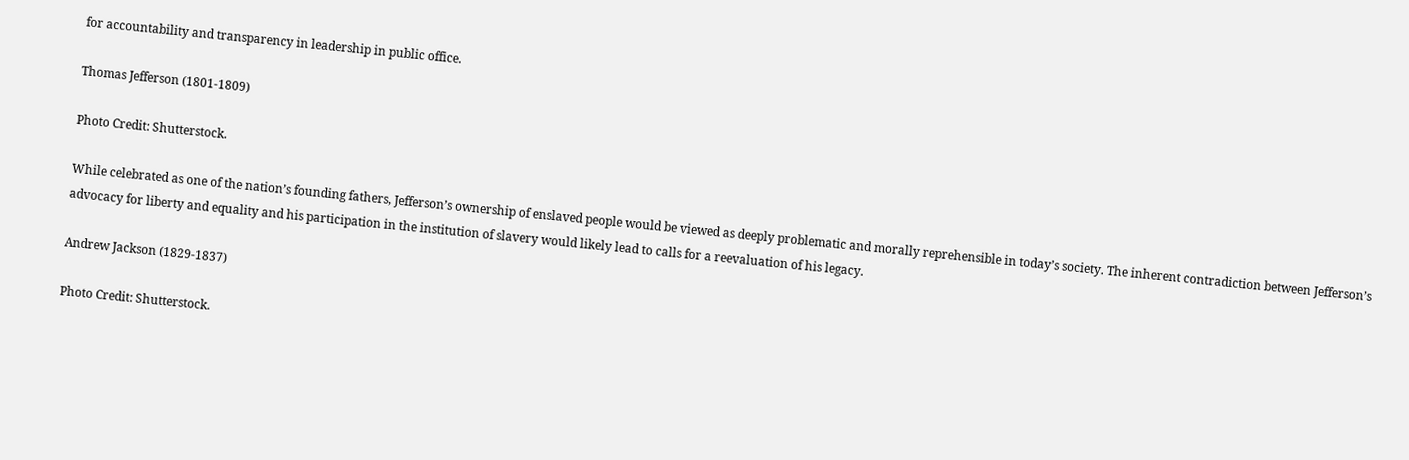for accountability and transparency in leadership in public office.

Thomas Jefferson (1801-1809)

Photo Credit: Shutterstock.

While celebrated as one of the nation’s founding fathers, Jefferson’s ownership of enslaved people would be viewed as deeply problematic and morally reprehensible in today’s society. The inherent contradiction between Jefferson’s advocacy for liberty and equality and his participation in the institution of slavery would likely lead to calls for a reevaluation of his legacy.

Andrew Jackson (1829-1837)

Photo Credit: Shutterstock.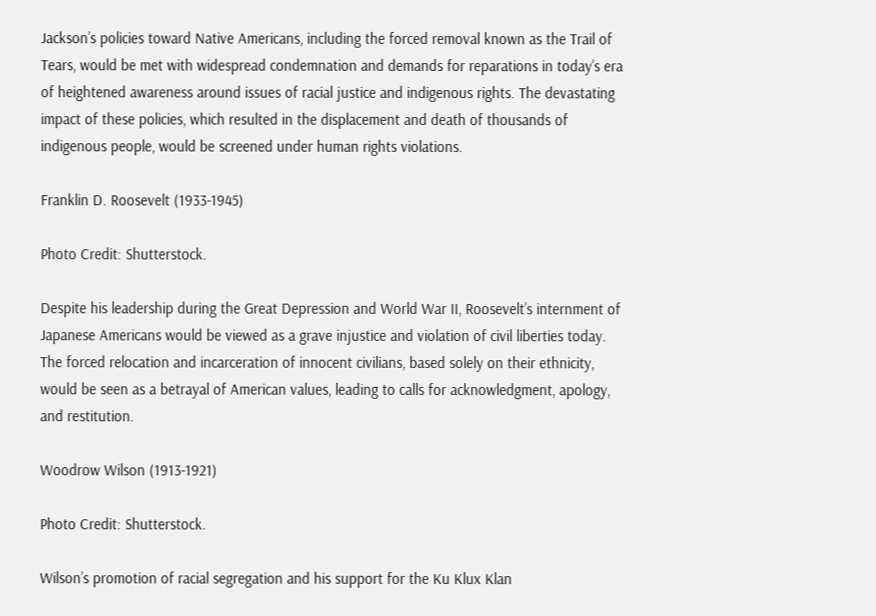Jackson’s policies toward Native Americans, including the forced removal known as the Trail of Tears, would be met with widespread condemnation and demands for reparations in today’s era of heightened awareness around issues of racial justice and indigenous rights. The devastating impact of these policies, which resulted in the displacement and death of thousands of indigenous people, would be screened under human rights violations.

Franklin D. Roosevelt (1933-1945)

Photo Credit: Shutterstock.

Despite his leadership during the Great Depression and World War II, Roosevelt’s internment of Japanese Americans would be viewed as a grave injustice and violation of civil liberties today. The forced relocation and incarceration of innocent civilians, based solely on their ethnicity, would be seen as a betrayal of American values, leading to calls for acknowledgment, apology, and restitution.

Woodrow Wilson (1913-1921)

Photo Credit: Shutterstock.

Wilson’s promotion of racial segregation and his support for the Ku Klux Klan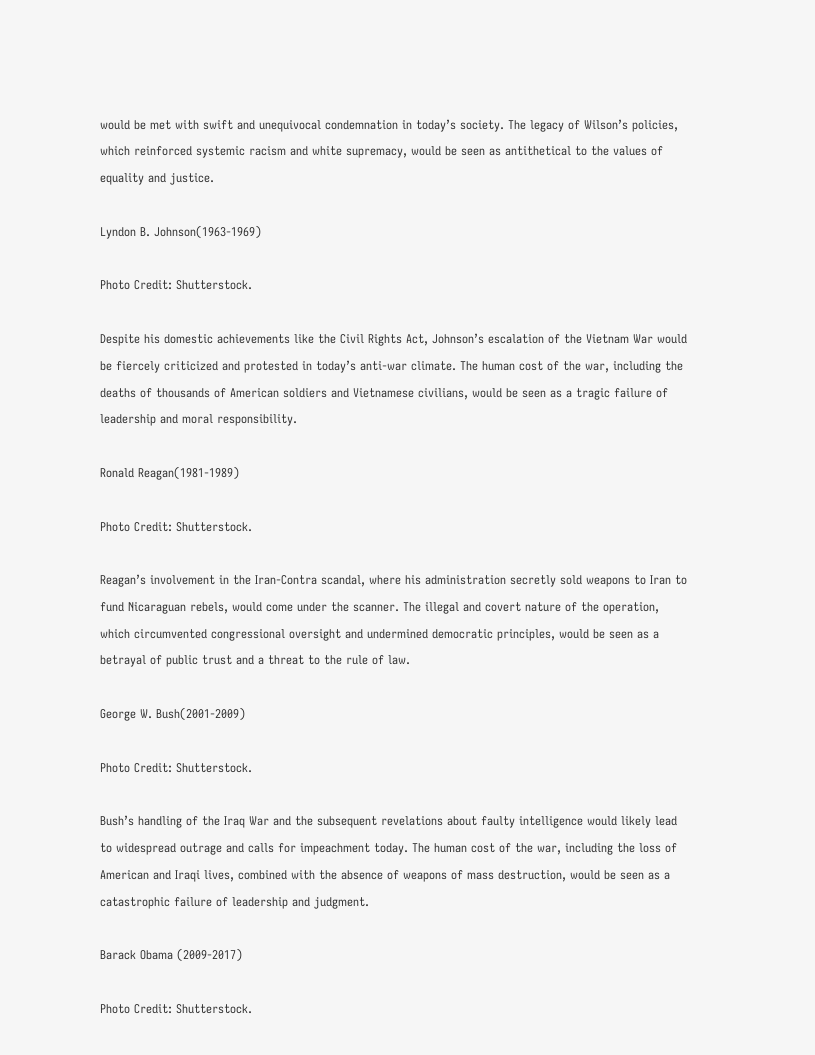would be met with swift and unequivocal condemnation in today’s society. The legacy of Wilson’s policies, which reinforced systemic racism and white supremacy, would be seen as antithetical to the values of equality and justice.

Lyndon B. Johnson(1963-1969)

Photo Credit: Shutterstock.

Despite his domestic achievements like the Civil Rights Act, Johnson’s escalation of the Vietnam War would be fiercely criticized and protested in today’s anti-war climate. The human cost of the war, including the deaths of thousands of American soldiers and Vietnamese civilians, would be seen as a tragic failure of leadership and moral responsibility.

Ronald Reagan(1981-1989)

Photo Credit: Shutterstock.

Reagan’s involvement in the Iran-Contra scandal, where his administration secretly sold weapons to Iran to fund Nicaraguan rebels, would come under the scanner. The illegal and covert nature of the operation, which circumvented congressional oversight and undermined democratic principles, would be seen as a betrayal of public trust and a threat to the rule of law.

George W. Bush(2001-2009)

Photo Credit: Shutterstock.

Bush’s handling of the Iraq War and the subsequent revelations about faulty intelligence would likely lead to widespread outrage and calls for impeachment today. The human cost of the war, including the loss of American and Iraqi lives, combined with the absence of weapons of mass destruction, would be seen as a catastrophic failure of leadership and judgment.

Barack Obama (2009-2017)

Photo Credit: Shutterstock.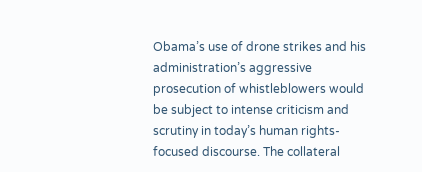Obama’s use of drone strikes and his administration’s aggressive prosecution of whistleblowers would be subject to intense criticism and scrutiny in today’s human rights-focused discourse. The collateral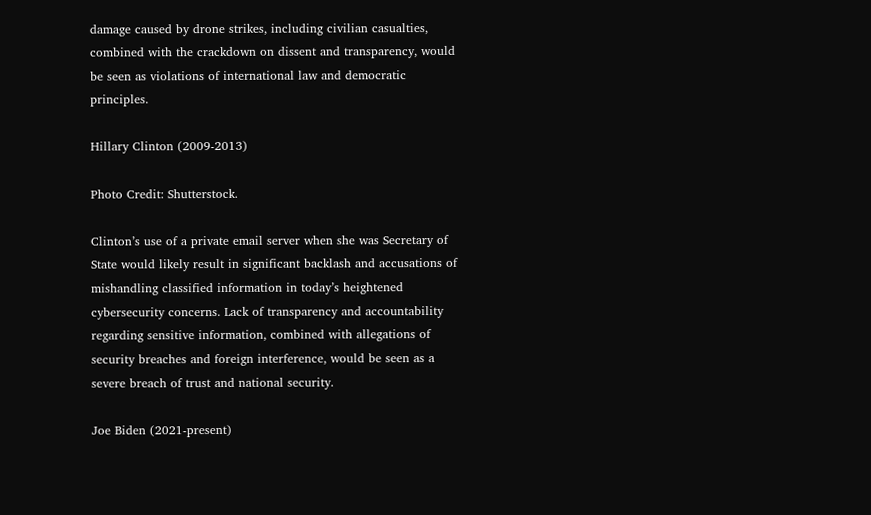damage caused by drone strikes, including civilian casualties, combined with the crackdown on dissent and transparency, would be seen as violations of international law and democratic principles.

Hillary Clinton (2009-2013)

Photo Credit: Shutterstock.

Clinton’s use of a private email server when she was Secretary of State would likely result in significant backlash and accusations of mishandling classified information in today’s heightened cybersecurity concerns. Lack of transparency and accountability regarding sensitive information, combined with allegations of security breaches and foreign interference, would be seen as a severe breach of trust and national security.

Joe Biden (2021-present)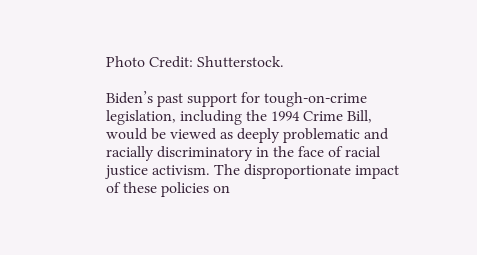Photo Credit: Shutterstock.

Biden’s past support for tough-on-crime legislation, including the 1994 Crime Bill, would be viewed as deeply problematic and racially discriminatory in the face of racial justice activism. The disproportionate impact of these policies on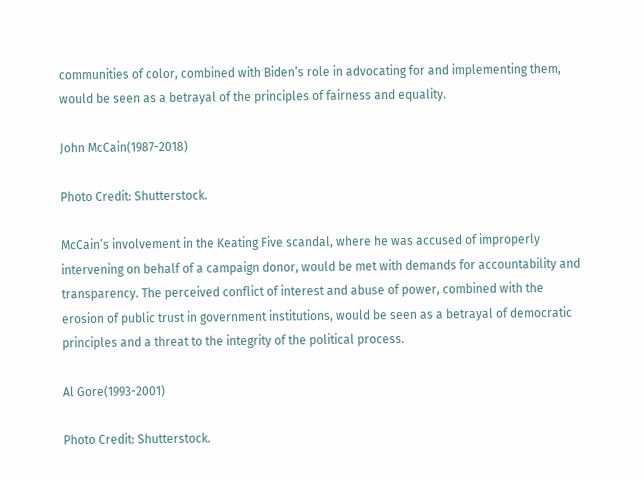communities of color, combined with Biden’s role in advocating for and implementing them, would be seen as a betrayal of the principles of fairness and equality.

John McCain(1987-2018)

Photo Credit: Shutterstock.

McCain’s involvement in the Keating Five scandal, where he was accused of improperly intervening on behalf of a campaign donor, would be met with demands for accountability and transparency. The perceived conflict of interest and abuse of power, combined with the erosion of public trust in government institutions, would be seen as a betrayal of democratic principles and a threat to the integrity of the political process.

Al Gore(1993-2001)

Photo Credit: Shutterstock.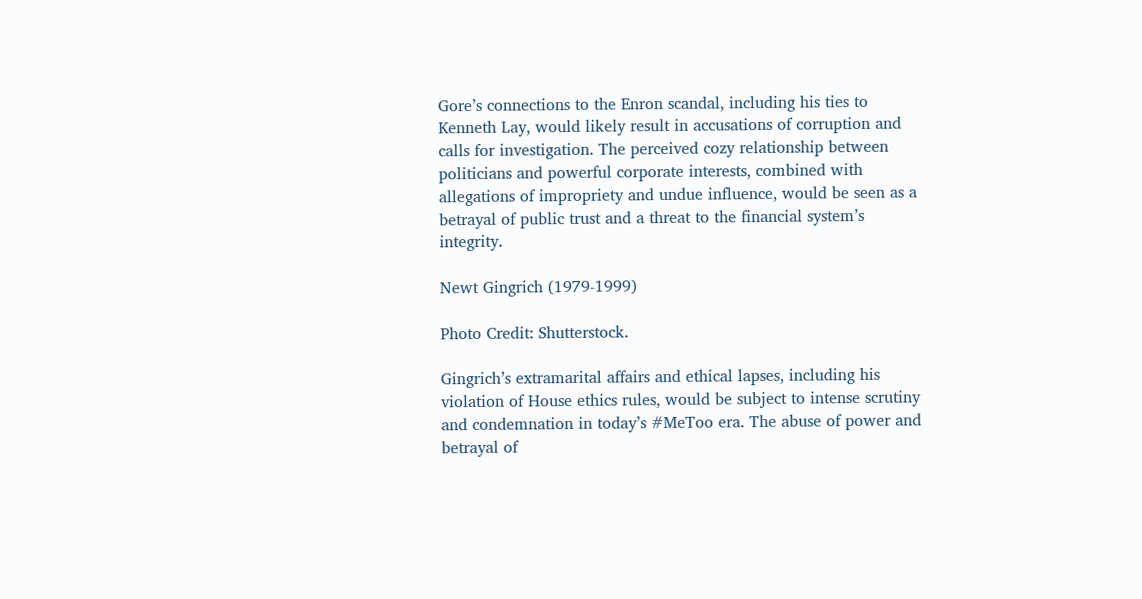Gore’s connections to the Enron scandal, including his ties to Kenneth Lay, would likely result in accusations of corruption and calls for investigation. The perceived cozy relationship between politicians and powerful corporate interests, combined with allegations of impropriety and undue influence, would be seen as a betrayal of public trust and a threat to the financial system’s integrity.

Newt Gingrich (1979-1999)

Photo Credit: Shutterstock.

Gingrich’s extramarital affairs and ethical lapses, including his violation of House ethics rules, would be subject to intense scrutiny and condemnation in today’s #MeToo era. The abuse of power and betrayal of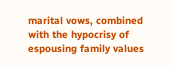marital vows, combined with the hypocrisy of espousing family values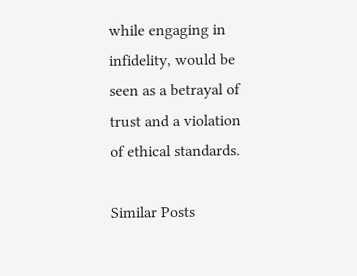while engaging in infidelity, would be seen as a betrayal of trust and a violation of ethical standards.

Similar Posts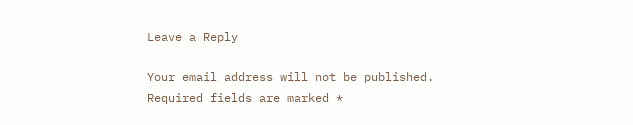Leave a Reply

Your email address will not be published. Required fields are marked *